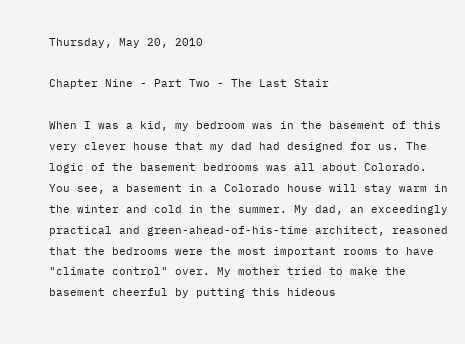Thursday, May 20, 2010

Chapter Nine - Part Two - The Last Stair

When I was a kid, my bedroom was in the basement of this very clever house that my dad had designed for us. The logic of the basement bedrooms was all about Colorado. You see, a basement in a Colorado house will stay warm in the winter and cold in the summer. My dad, an exceedingly practical and green-ahead-of-his-time architect, reasoned that the bedrooms were the most important rooms to have "climate control" over. My mother tried to make the basement cheerful by putting this hideous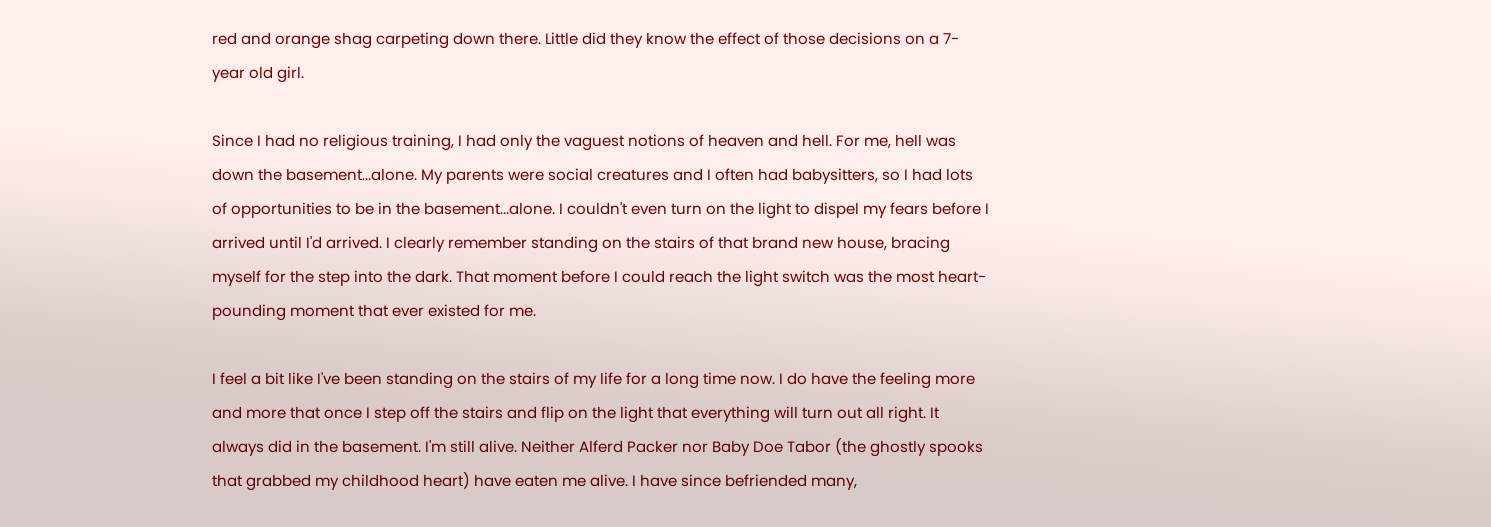red and orange shag carpeting down there. Little did they know the effect of those decisions on a 7-year old girl.

Since I had no religious training, I had only the vaguest notions of heaven and hell. For me, hell was down the basement...alone. My parents were social creatures and I often had babysitters, so I had lots of opportunities to be in the basement...alone. I couldn't even turn on the light to dispel my fears before I arrived until I'd arrived. I clearly remember standing on the stairs of that brand new house, bracing myself for the step into the dark. That moment before I could reach the light switch was the most heart-pounding moment that ever existed for me.

I feel a bit like I've been standing on the stairs of my life for a long time now. I do have the feeling more and more that once I step off the stairs and flip on the light that everything will turn out all right. It always did in the basement. I'm still alive. Neither Alferd Packer nor Baby Doe Tabor (the ghostly spooks that grabbed my childhood heart) have eaten me alive. I have since befriended many,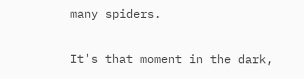many spiders.

It's that moment in the dark,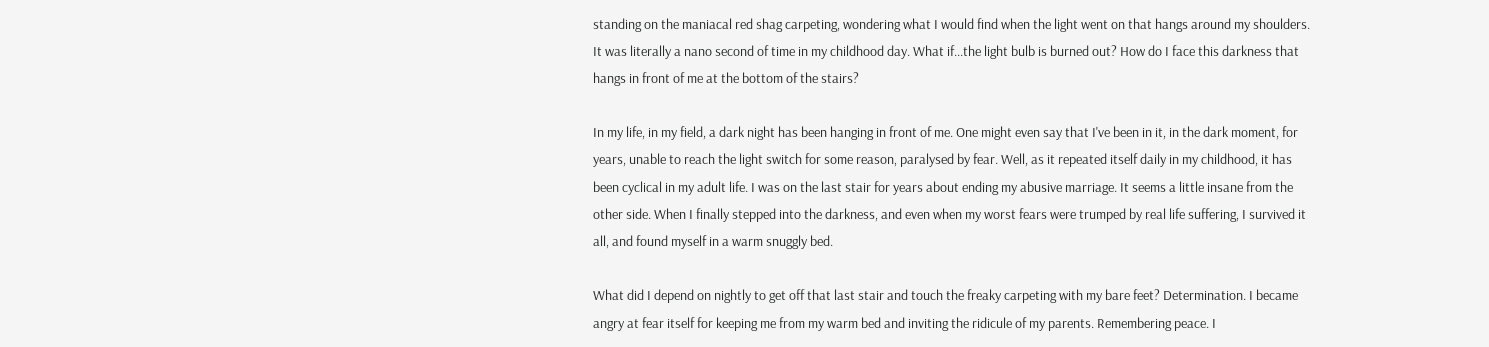standing on the maniacal red shag carpeting, wondering what I would find when the light went on that hangs around my shoulders. It was literally a nano second of time in my childhood day. What if...the light bulb is burned out? How do I face this darkness that hangs in front of me at the bottom of the stairs?

In my life, in my field, a dark night has been hanging in front of me. One might even say that I've been in it, in the dark moment, for years, unable to reach the light switch for some reason, paralysed by fear. Well, as it repeated itself daily in my childhood, it has been cyclical in my adult life. I was on the last stair for years about ending my abusive marriage. It seems a little insane from the other side. When I finally stepped into the darkness, and even when my worst fears were trumped by real life suffering, I survived it all, and found myself in a warm snuggly bed.

What did I depend on nightly to get off that last stair and touch the freaky carpeting with my bare feet? Determination. I became angry at fear itself for keeping me from my warm bed and inviting the ridicule of my parents. Remembering peace. I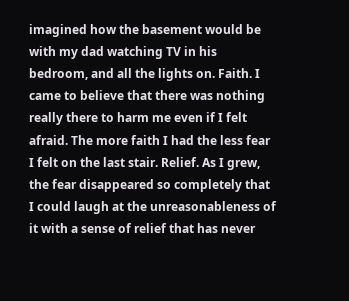imagined how the basement would be with my dad watching TV in his bedroom, and all the lights on. Faith. I came to believe that there was nothing really there to harm me even if I felt afraid. The more faith I had the less fear I felt on the last stair. Relief. As I grew, the fear disappeared so completely that I could laugh at the unreasonableness of it with a sense of relief that has never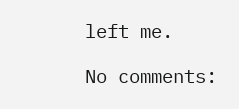left me.

No comments: